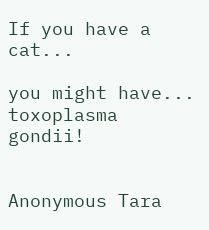If you have a cat...

you might have... toxoplasma gondii!


Anonymous Tara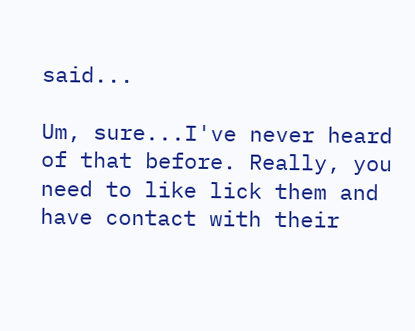said...

Um, sure...I've never heard of that before. Really, you need to like lick them and have contact with their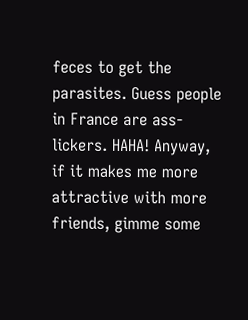feces to get the parasites. Guess people in France are ass-lickers. HAHA! Anyway, if it makes me more attractive with more friends, gimme some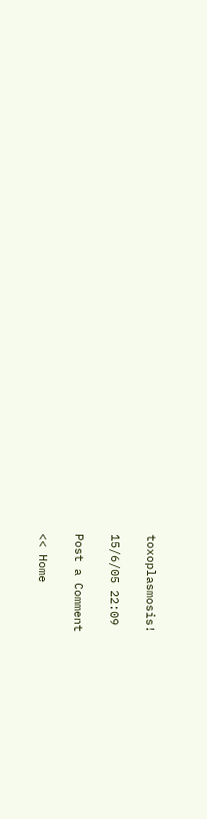toxoplasmosis!

15/6/05 22:09

Post a Comment

<< Home